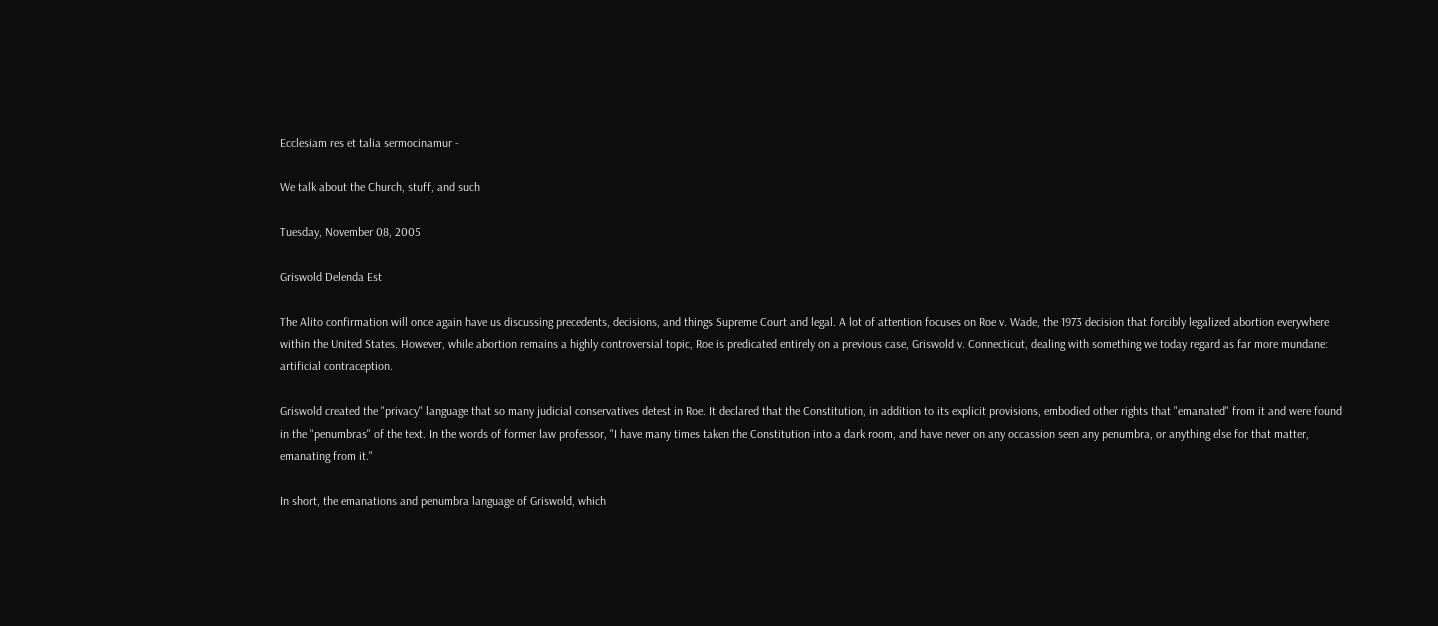Ecclesiam res et talia sermocinamur -

We talk about the Church, stuff, and such

Tuesday, November 08, 2005

Griswold Delenda Est

The Alito confirmation will once again have us discussing precedents, decisions, and things Supreme Court and legal. A lot of attention focuses on Roe v. Wade, the 1973 decision that forcibly legalized abortion everywhere within the United States. However, while abortion remains a highly controversial topic, Roe is predicated entirely on a previous case, Griswold v. Connecticut, dealing with something we today regard as far more mundane: artificial contraception.

Griswold created the "privacy" language that so many judicial conservatives detest in Roe. It declared that the Constitution, in addition to its explicit provisions, embodied other rights that "emanated" from it and were found in the "penumbras" of the text. In the words of former law professor, "I have many times taken the Constitution into a dark room, and have never on any occassion seen any penumbra, or anything else for that matter, emanating from it."

In short, the emanations and penumbra language of Griswold, which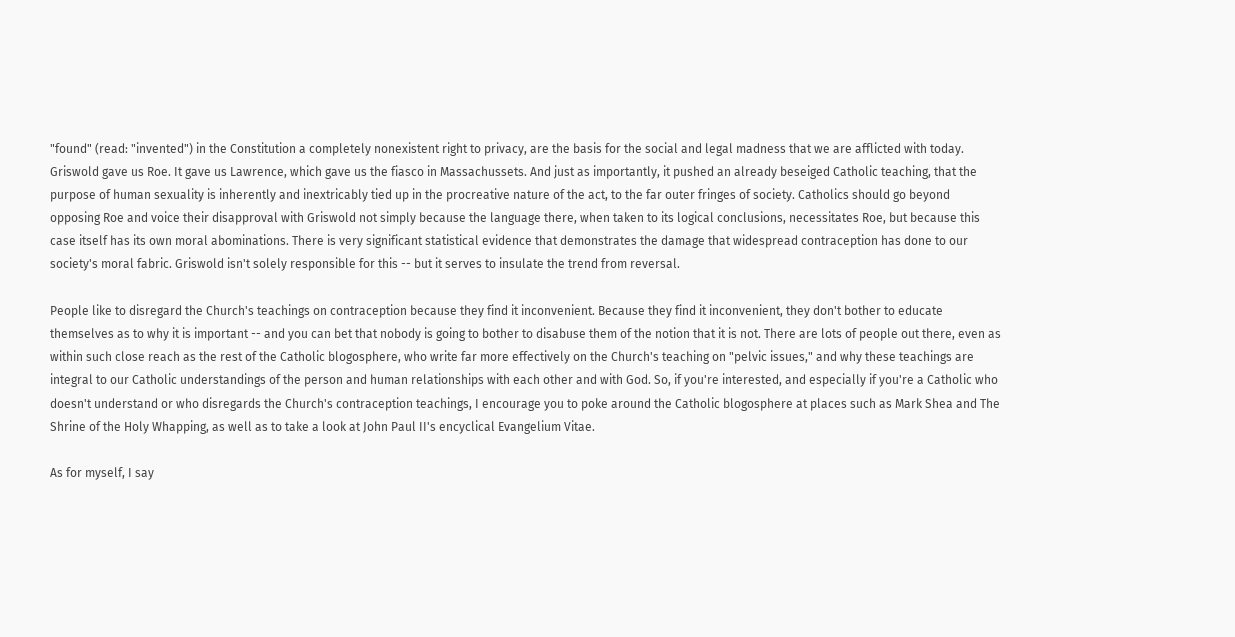"found" (read: "invented") in the Constitution a completely nonexistent right to privacy, are the basis for the social and legal madness that we are afflicted with today. Griswold gave us Roe. It gave us Lawrence, which gave us the fiasco in Massachussets. And just as importantly, it pushed an already beseiged Catholic teaching, that the purpose of human sexuality is inherently and inextricably tied up in the procreative nature of the act, to the far outer fringes of society. Catholics should go beyond opposing Roe and voice their disapproval with Griswold not simply because the language there, when taken to its logical conclusions, necessitates Roe, but because this case itself has its own moral abominations. There is very significant statistical evidence that demonstrates the damage that widespread contraception has done to our society's moral fabric. Griswold isn't solely responsible for this -- but it serves to insulate the trend from reversal.

People like to disregard the Church's teachings on contraception because they find it inconvenient. Because they find it inconvenient, they don't bother to educate themselves as to why it is important -- and you can bet that nobody is going to bother to disabuse them of the notion that it is not. There are lots of people out there, even as within such close reach as the rest of the Catholic blogosphere, who write far more effectively on the Church's teaching on "pelvic issues," and why these teachings are integral to our Catholic understandings of the person and human relationships with each other and with God. So, if you're interested, and especially if you're a Catholic who doesn't understand or who disregards the Church's contraception teachings, I encourage you to poke around the Catholic blogosphere at places such as Mark Shea and The Shrine of the Holy Whapping, as well as to take a look at John Paul II's encyclical Evangelium Vitae.

As for myself, I say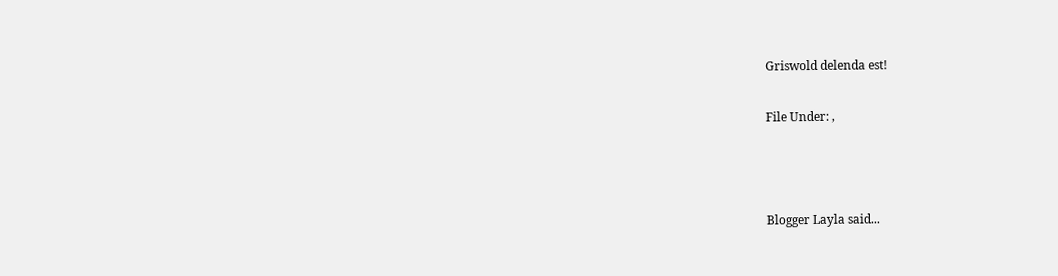Griswold delenda est!

File Under: ,



Blogger Layla said...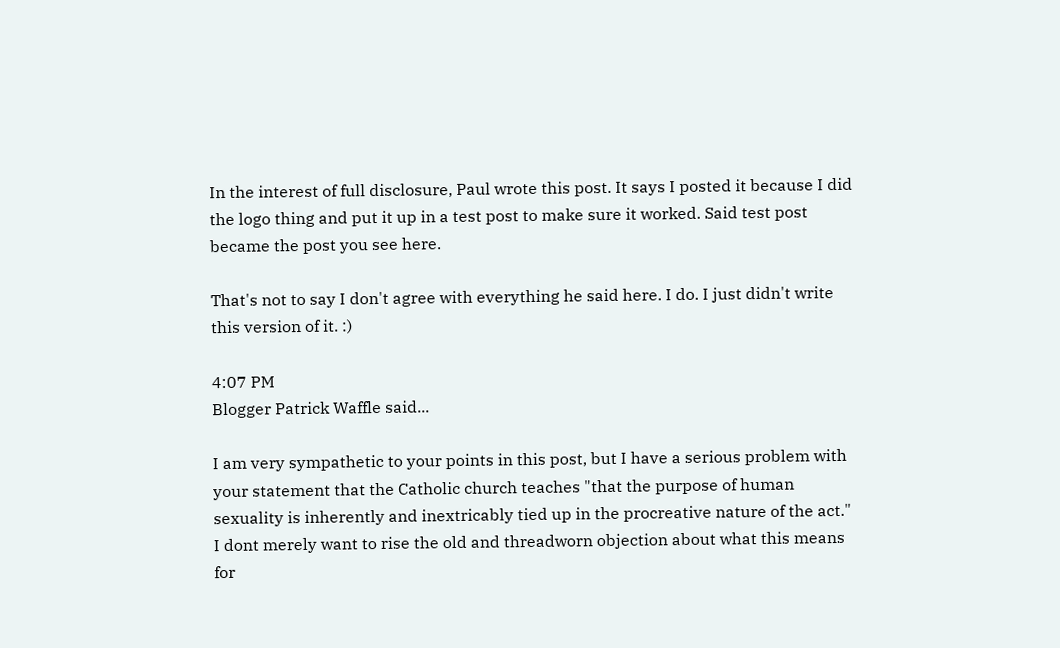In the interest of full disclosure, Paul wrote this post. It says I posted it because I did the logo thing and put it up in a test post to make sure it worked. Said test post became the post you see here.

That's not to say I don't agree with everything he said here. I do. I just didn't write this version of it. :)

4:07 PM
Blogger Patrick Waffle said...

I am very sympathetic to your points in this post, but I have a serious problem with your statement that the Catholic church teaches "that the purpose of human sexuality is inherently and inextricably tied up in the procreative nature of the act." I dont merely want to rise the old and threadworn objection about what this means for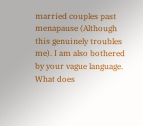married couples past menapause (Although this genuinely troubles me). I am also bothered by your vague language. What does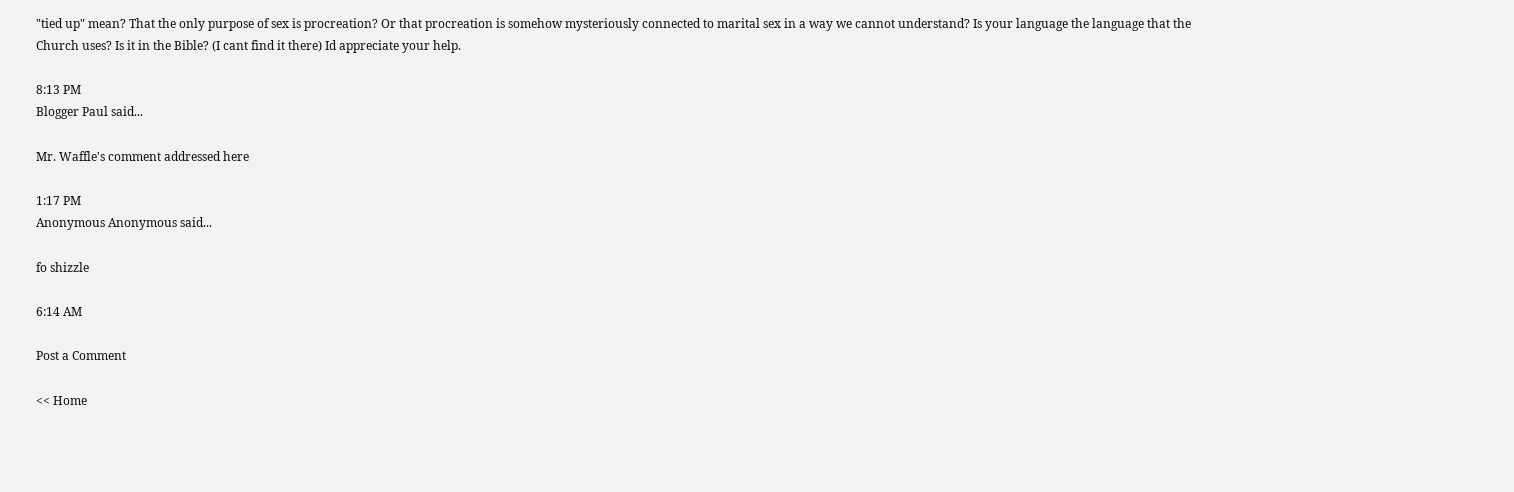"tied up" mean? That the only purpose of sex is procreation? Or that procreation is somehow mysteriously connected to marital sex in a way we cannot understand? Is your language the language that the Church uses? Is it in the Bible? (I cant find it there) Id appreciate your help.

8:13 PM
Blogger Paul said...

Mr. Waffle's comment addressed here

1:17 PM
Anonymous Anonymous said...

fo shizzle

6:14 AM

Post a Comment

<< Home